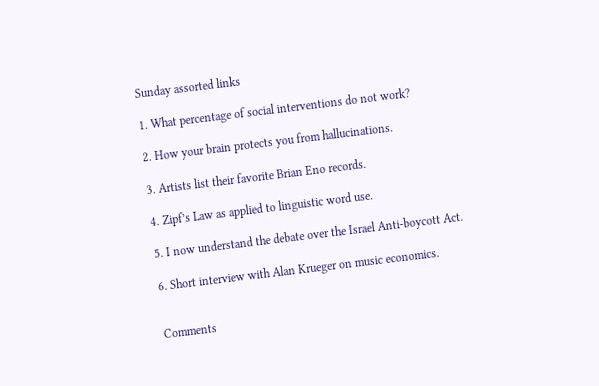Sunday assorted links

1. What percentage of social interventions do not work?

2. How your brain protects you from hallucinations.

3. Artists list their favorite Brian Eno records.

4. Zipf’s Law as applied to linguistic word use.

5. I now understand the debate over the Israel Anti-boycott Act.

6. Short interview with Alan Krueger on music economics.


Comments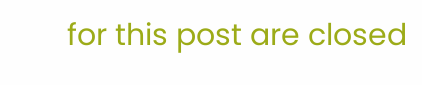for this post are closed